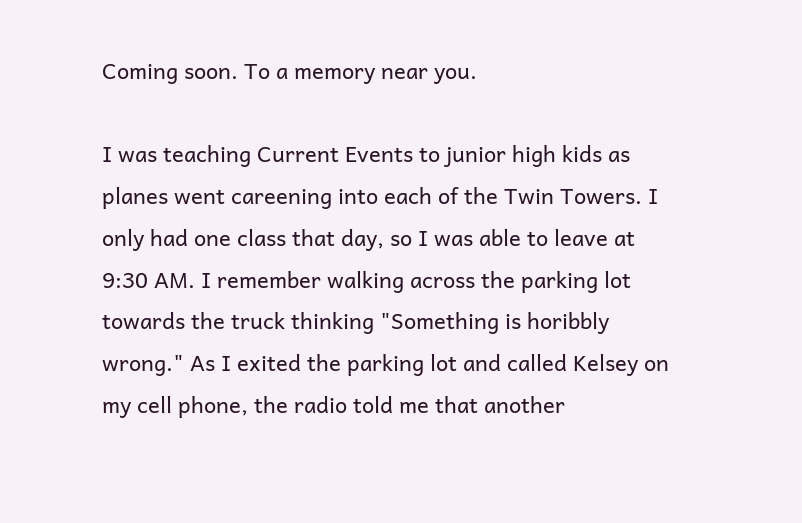Coming soon. To a memory near you.

I was teaching Current Events to junior high kids as planes went careening into each of the Twin Towers. I only had one class that day, so I was able to leave at 9:30 AM. I remember walking across the parking lot towards the truck thinking "Something is horibbly wrong." As I exited the parking lot and called Kelsey on my cell phone, the radio told me that another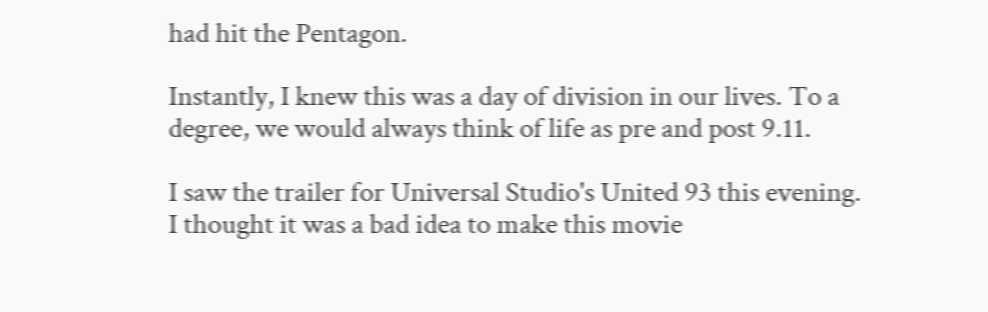had hit the Pentagon.

Instantly, I knew this was a day of division in our lives. To a degree, we would always think of life as pre and post 9.11.

I saw the trailer for Universal Studio's United 93 this evening. I thought it was a bad idea to make this movie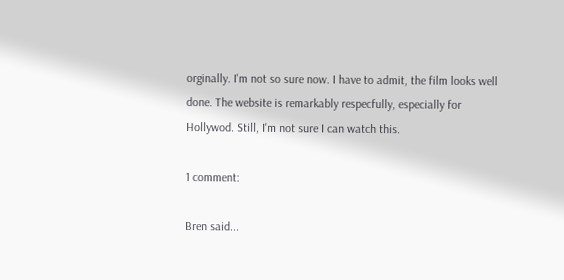orginally. I'm not so sure now. I have to admit, the film looks well done. The website is remarkably respecfully, especially for Hollywod. Still, I'm not sure I can watch this.

1 comment:

Bren said...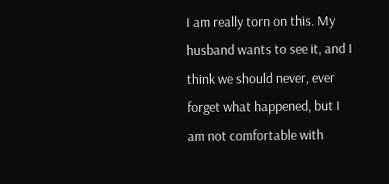I am really torn on this. My husband wants to see it, and I think we should never, ever forget what happened, but I am not comfortable with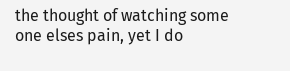the thought of watching some one elses pain, yet I do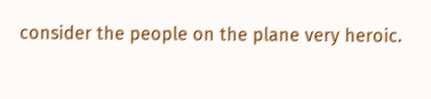consider the people on the plane very heroic.